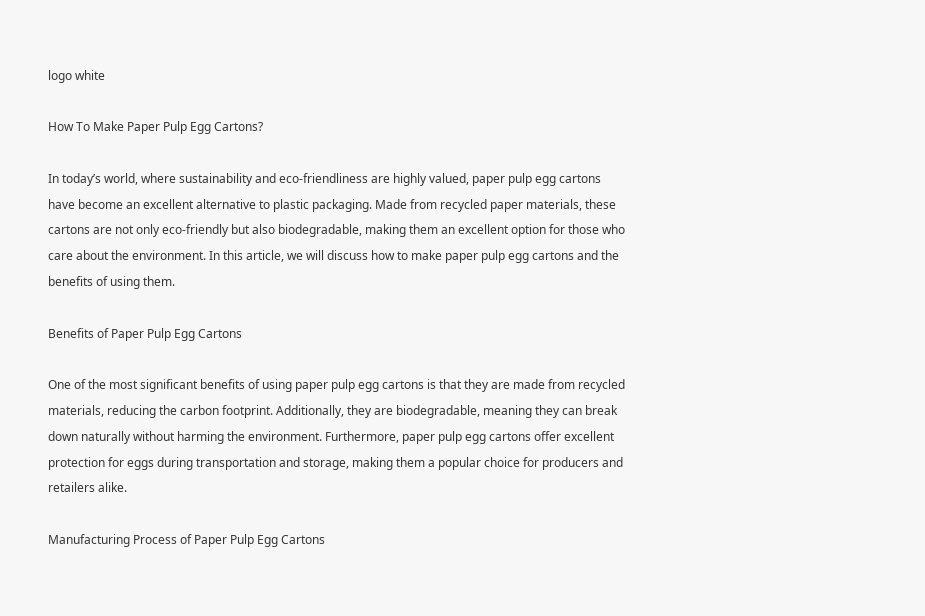logo white

How To Make Paper Pulp Egg Cartons?

In today’s world, where sustainability and eco-friendliness are highly valued, paper pulp egg cartons have become an excellent alternative to plastic packaging. Made from recycled paper materials, these cartons are not only eco-friendly but also biodegradable, making them an excellent option for those who care about the environment. In this article, we will discuss how to make paper pulp egg cartons and the benefits of using them.

Benefits of Paper Pulp Egg Cartons

One of the most significant benefits of using paper pulp egg cartons is that they are made from recycled materials, reducing the carbon footprint. Additionally, they are biodegradable, meaning they can break down naturally without harming the environment. Furthermore, paper pulp egg cartons offer excellent protection for eggs during transportation and storage, making them a popular choice for producers and retailers alike.

Manufacturing Process of Paper Pulp Egg Cartons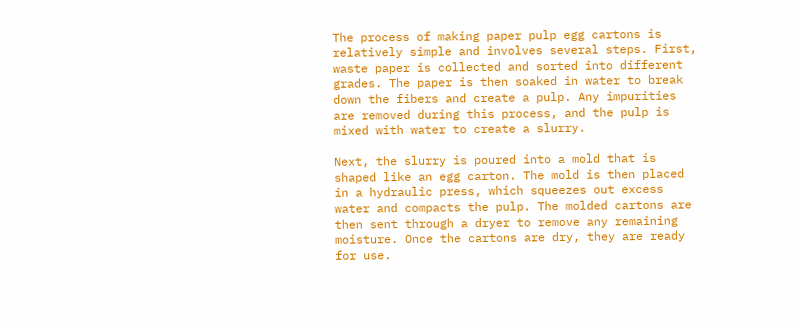The process of making paper pulp egg cartons is relatively simple and involves several steps. First, waste paper is collected and sorted into different grades. The paper is then soaked in water to break down the fibers and create a pulp. Any impurities are removed during this process, and the pulp is mixed with water to create a slurry.

Next, the slurry is poured into a mold that is shaped like an egg carton. The mold is then placed in a hydraulic press, which squeezes out excess water and compacts the pulp. The molded cartons are then sent through a dryer to remove any remaining moisture. Once the cartons are dry, they are ready for use.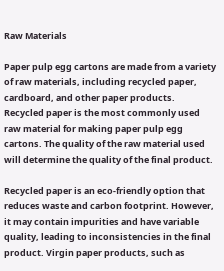Raw Materials

Paper pulp egg cartons are made from a variety of raw materials, including recycled paper, cardboard, and other paper products. Recycled paper is the most commonly used raw material for making paper pulp egg cartons. The quality of the raw material used will determine the quality of the final product.

Recycled paper is an eco-friendly option that reduces waste and carbon footprint. However, it may contain impurities and have variable quality, leading to inconsistencies in the final product. Virgin paper products, such as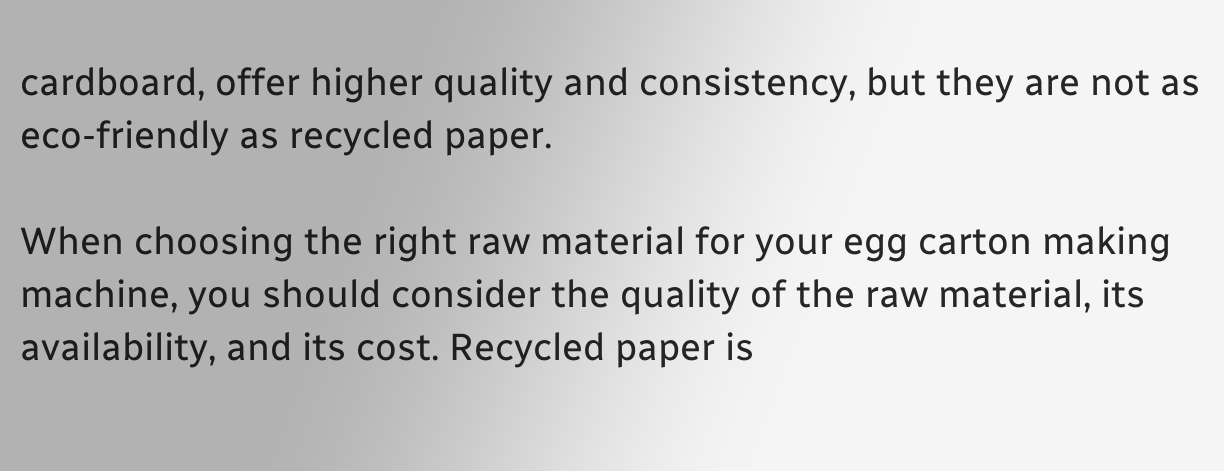cardboard, offer higher quality and consistency, but they are not as eco-friendly as recycled paper.

When choosing the right raw material for your egg carton making machine, you should consider the quality of the raw material, its availability, and its cost. Recycled paper is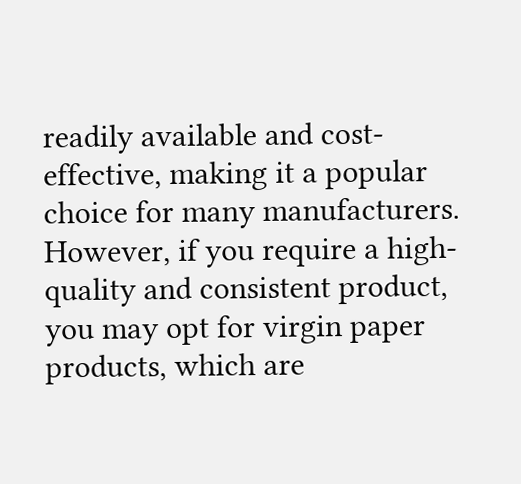readily available and cost-effective, making it a popular choice for many manufacturers. However, if you require a high-quality and consistent product, you may opt for virgin paper products, which are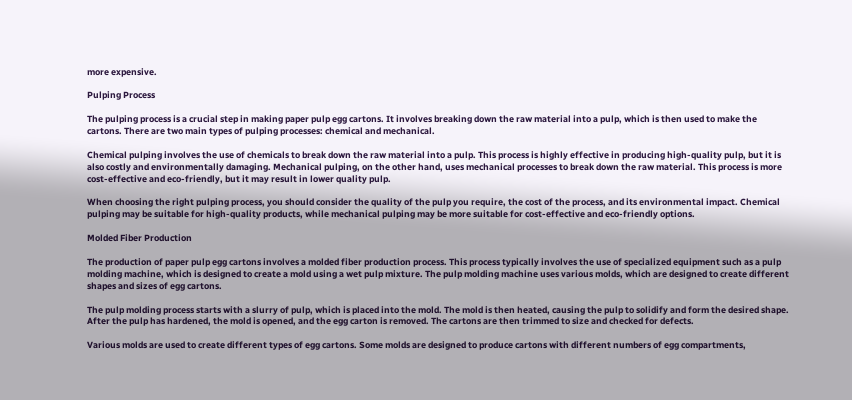more expensive.

Pulping Process

The pulping process is a crucial step in making paper pulp egg cartons. It involves breaking down the raw material into a pulp, which is then used to make the cartons. There are two main types of pulping processes: chemical and mechanical.

Chemical pulping involves the use of chemicals to break down the raw material into a pulp. This process is highly effective in producing high-quality pulp, but it is also costly and environmentally damaging. Mechanical pulping, on the other hand, uses mechanical processes to break down the raw material. This process is more cost-effective and eco-friendly, but it may result in lower quality pulp.

When choosing the right pulping process, you should consider the quality of the pulp you require, the cost of the process, and its environmental impact. Chemical pulping may be suitable for high-quality products, while mechanical pulping may be more suitable for cost-effective and eco-friendly options.

Molded Fiber Production

The production of paper pulp egg cartons involves a molded fiber production process. This process typically involves the use of specialized equipment such as a pulp molding machine, which is designed to create a mold using a wet pulp mixture. The pulp molding machine uses various molds, which are designed to create different shapes and sizes of egg cartons.

The pulp molding process starts with a slurry of pulp, which is placed into the mold. The mold is then heated, causing the pulp to solidify and form the desired shape. After the pulp has hardened, the mold is opened, and the egg carton is removed. The cartons are then trimmed to size and checked for defects.

Various molds are used to create different types of egg cartons. Some molds are designed to produce cartons with different numbers of egg compartments,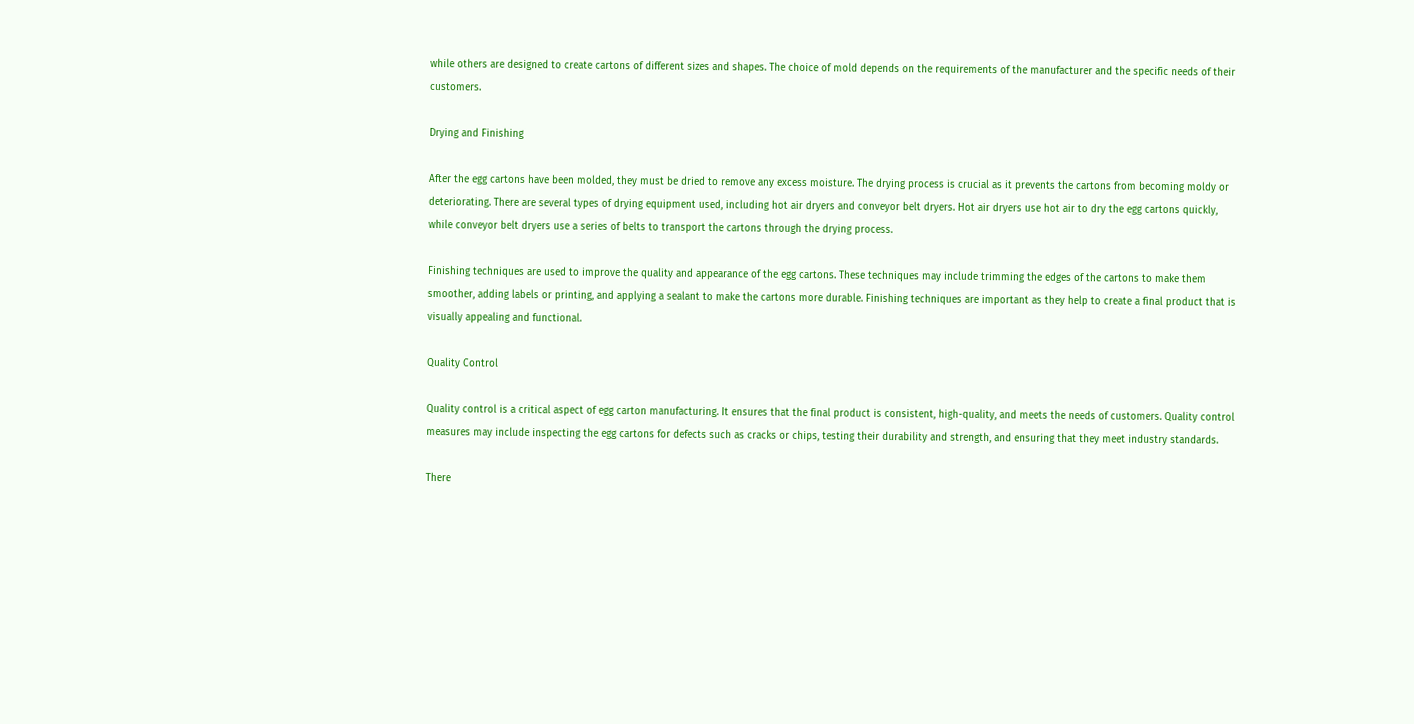while others are designed to create cartons of different sizes and shapes. The choice of mold depends on the requirements of the manufacturer and the specific needs of their customers.

Drying and Finishing

After the egg cartons have been molded, they must be dried to remove any excess moisture. The drying process is crucial as it prevents the cartons from becoming moldy or deteriorating. There are several types of drying equipment used, including hot air dryers and conveyor belt dryers. Hot air dryers use hot air to dry the egg cartons quickly, while conveyor belt dryers use a series of belts to transport the cartons through the drying process.

Finishing techniques are used to improve the quality and appearance of the egg cartons. These techniques may include trimming the edges of the cartons to make them smoother, adding labels or printing, and applying a sealant to make the cartons more durable. Finishing techniques are important as they help to create a final product that is visually appealing and functional.

Quality Control

Quality control is a critical aspect of egg carton manufacturing. It ensures that the final product is consistent, high-quality, and meets the needs of customers. Quality control measures may include inspecting the egg cartons for defects such as cracks or chips, testing their durability and strength, and ensuring that they meet industry standards.

There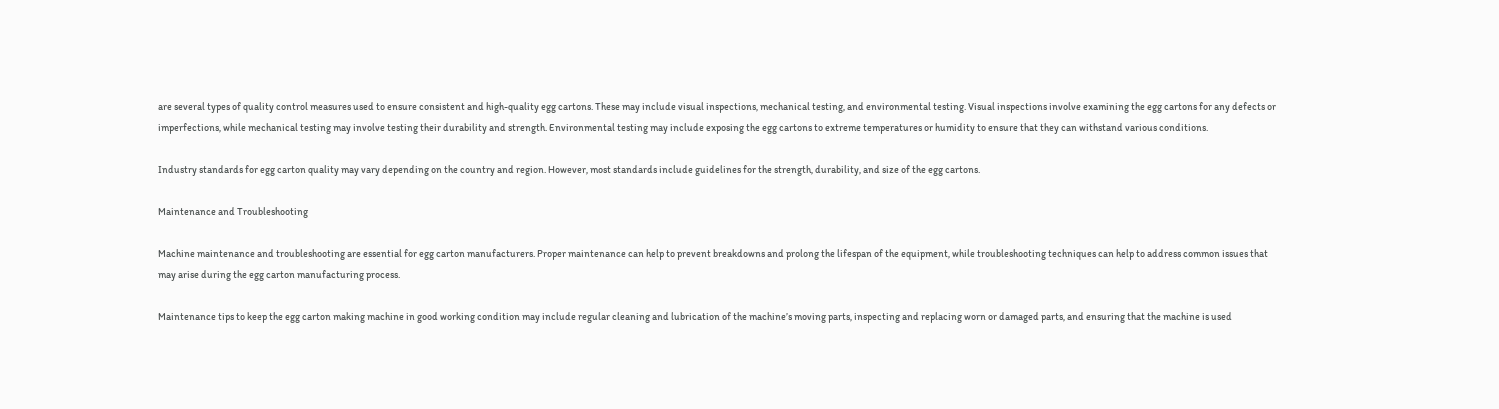are several types of quality control measures used to ensure consistent and high-quality egg cartons. These may include visual inspections, mechanical testing, and environmental testing. Visual inspections involve examining the egg cartons for any defects or imperfections, while mechanical testing may involve testing their durability and strength. Environmental testing may include exposing the egg cartons to extreme temperatures or humidity to ensure that they can withstand various conditions.

Industry standards for egg carton quality may vary depending on the country and region. However, most standards include guidelines for the strength, durability, and size of the egg cartons.

Maintenance and Troubleshooting

Machine maintenance and troubleshooting are essential for egg carton manufacturers. Proper maintenance can help to prevent breakdowns and prolong the lifespan of the equipment, while troubleshooting techniques can help to address common issues that may arise during the egg carton manufacturing process.

Maintenance tips to keep the egg carton making machine in good working condition may include regular cleaning and lubrication of the machine’s moving parts, inspecting and replacing worn or damaged parts, and ensuring that the machine is used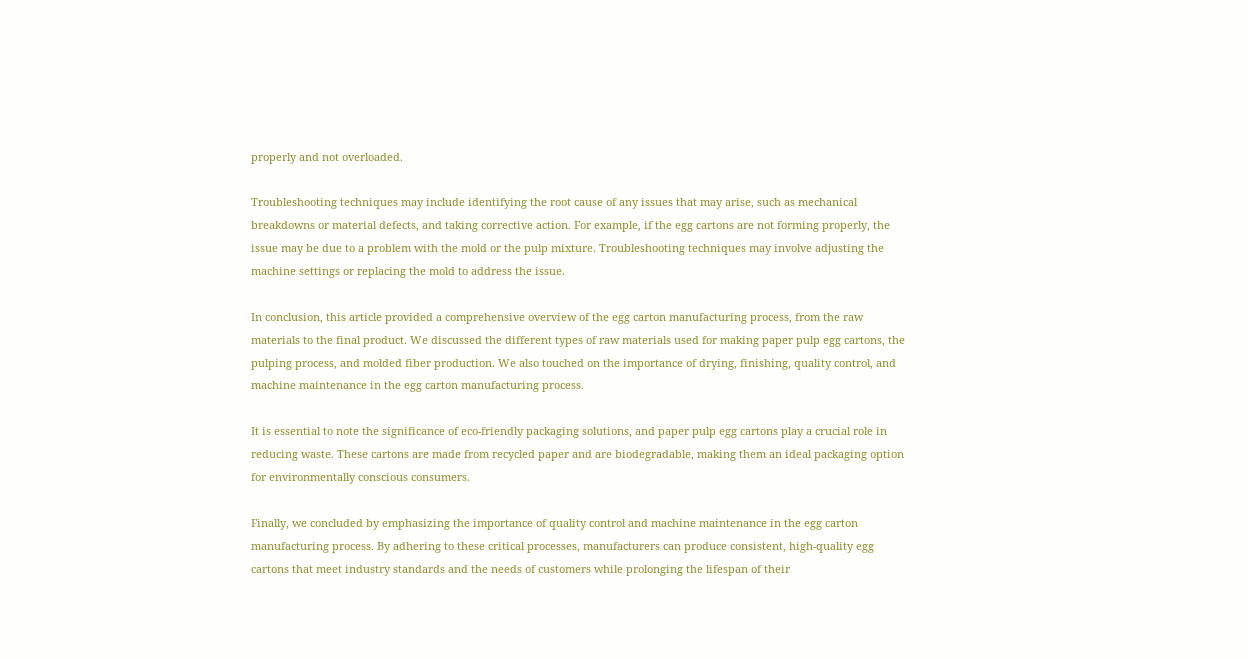properly and not overloaded.

Troubleshooting techniques may include identifying the root cause of any issues that may arise, such as mechanical breakdowns or material defects, and taking corrective action. For example, if the egg cartons are not forming properly, the issue may be due to a problem with the mold or the pulp mixture. Troubleshooting techniques may involve adjusting the machine settings or replacing the mold to address the issue.

In conclusion, this article provided a comprehensive overview of the egg carton manufacturing process, from the raw materials to the final product. We discussed the different types of raw materials used for making paper pulp egg cartons, the pulping process, and molded fiber production. We also touched on the importance of drying, finishing, quality control, and machine maintenance in the egg carton manufacturing process.

It is essential to note the significance of eco-friendly packaging solutions, and paper pulp egg cartons play a crucial role in reducing waste. These cartons are made from recycled paper and are biodegradable, making them an ideal packaging option for environmentally conscious consumers.

Finally, we concluded by emphasizing the importance of quality control and machine maintenance in the egg carton manufacturing process. By adhering to these critical processes, manufacturers can produce consistent, high-quality egg cartons that meet industry standards and the needs of customers while prolonging the lifespan of their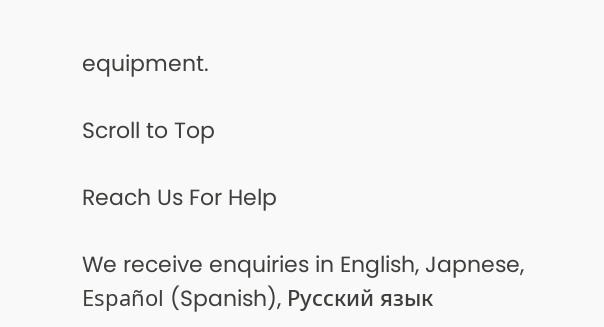equipment.

Scroll to Top

Reach Us For Help

We receive enquiries in English, Japnese, Español (Spanish), Русский язык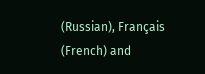(Russian), Français (French) and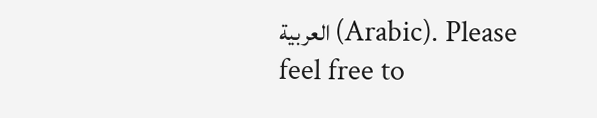العربية (Arabic). Please feel free to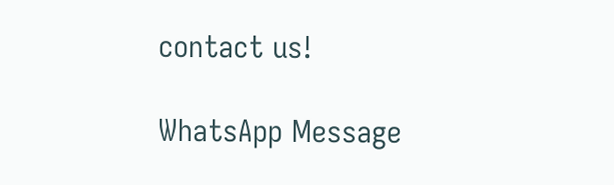contact us!

WhatsApp Message